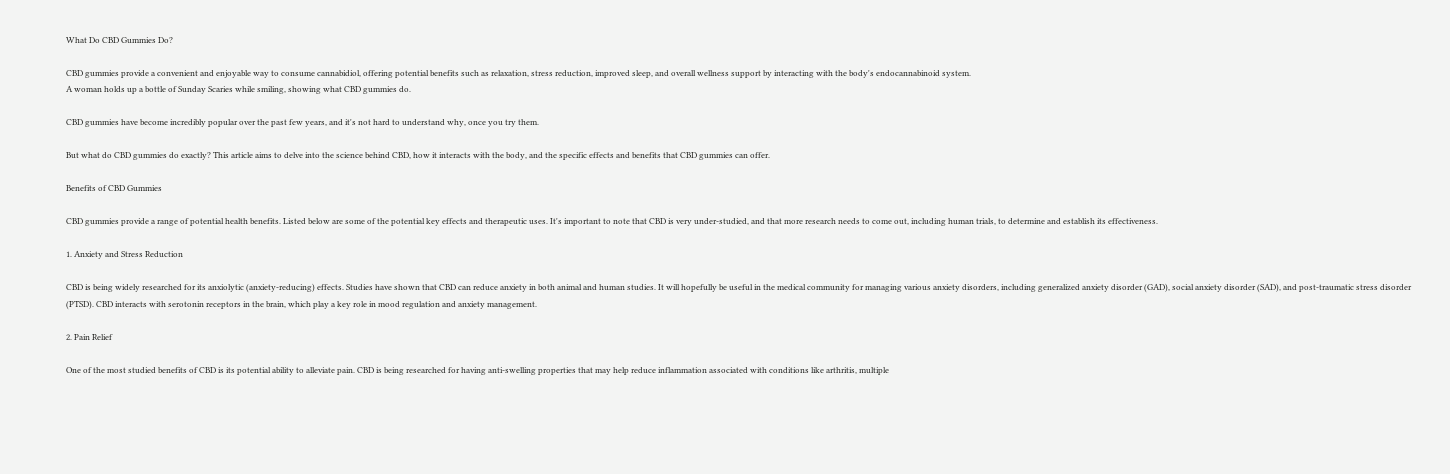What Do CBD Gummies Do?

CBD gummies provide a convenient and enjoyable way to consume cannabidiol, offering potential benefits such as relaxation, stress reduction, improved sleep, and overall wellness support by interacting with the body's endocannabinoid system.
A woman holds up a bottle of Sunday Scaries while smiling, showing what CBD gummies do.

CBD gummies have become incredibly popular over the past few years, and it's not hard to understand why, once you try them.

But what do CBD gummies do exactly? This article aims to delve into the science behind CBD, how it interacts with the body, and the specific effects and benefits that CBD gummies can offer.

Benefits of CBD Gummies

CBD gummies provide a range of potential health benefits. Listed below are some of the potential key effects and therapeutic uses. It's important to note that CBD is very under-studied, and that more research needs to come out, including human trials, to determine and establish its effectiveness.

1. Anxiety and Stress Reduction

CBD is being widely researched for its anxiolytic (anxiety-reducing) effects. Studies have shown that CBD can reduce anxiety in both animal and human studies. It will hopefully be useful in the medical community for managing various anxiety disorders, including generalized anxiety disorder (GAD), social anxiety disorder (SAD), and post-traumatic stress disorder (PTSD). CBD interacts with serotonin receptors in the brain, which play a key role in mood regulation and anxiety management.

2. Pain Relief

One of the most studied benefits of CBD is its potential ability to alleviate pain. CBD is being researched for having anti-swelling properties that may help reduce inflammation associated with conditions like arthritis, multiple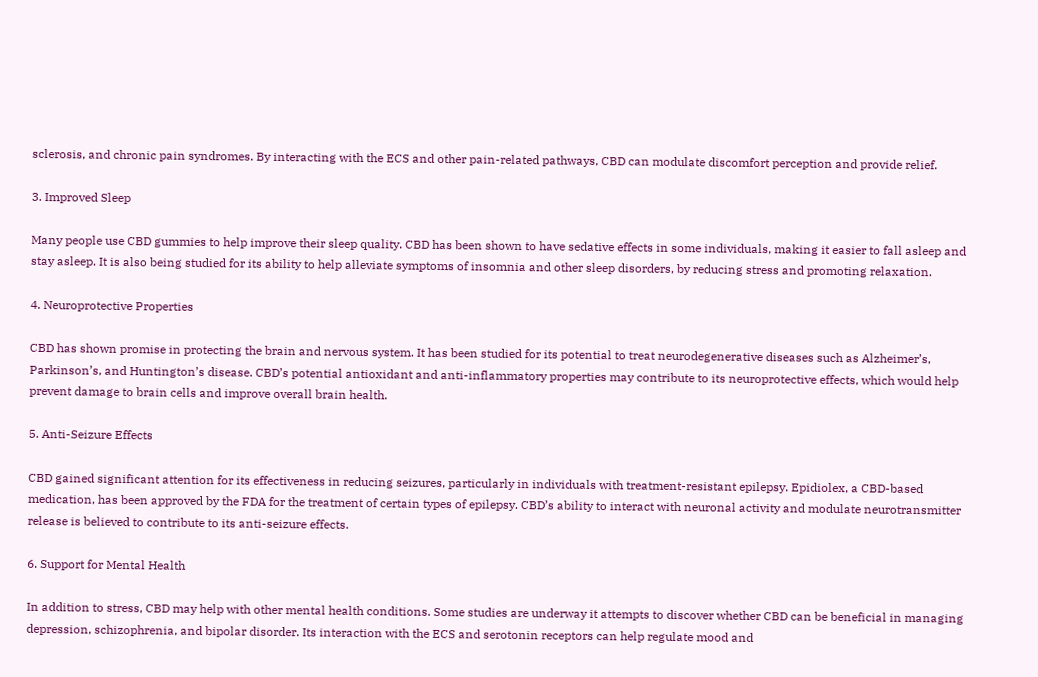sclerosis, and chronic pain syndromes. By interacting with the ECS and other pain-related pathways, CBD can modulate discomfort perception and provide relief.

3. Improved Sleep

Many people use CBD gummies to help improve their sleep quality. CBD has been shown to have sedative effects in some individuals, making it easier to fall asleep and stay asleep. It is also being studied for its ability to help alleviate symptoms of insomnia and other sleep disorders, by reducing stress and promoting relaxation.

4. Neuroprotective Properties

CBD has shown promise in protecting the brain and nervous system. It has been studied for its potential to treat neurodegenerative diseases such as Alzheimer’s, Parkinson’s, and Huntington’s disease. CBD’s potential antioxidant and anti-inflammatory properties may contribute to its neuroprotective effects, which would help prevent damage to brain cells and improve overall brain health.

5. Anti-Seizure Effects

CBD gained significant attention for its effectiveness in reducing seizures, particularly in individuals with treatment-resistant epilepsy. Epidiolex, a CBD-based medication, has been approved by the FDA for the treatment of certain types of epilepsy. CBD’s ability to interact with neuronal activity and modulate neurotransmitter release is believed to contribute to its anti-seizure effects.

6. Support for Mental Health

In addition to stress, CBD may help with other mental health conditions. Some studies are underway it attempts to discover whether CBD can be beneficial in managing depression, schizophrenia, and bipolar disorder. Its interaction with the ECS and serotonin receptors can help regulate mood and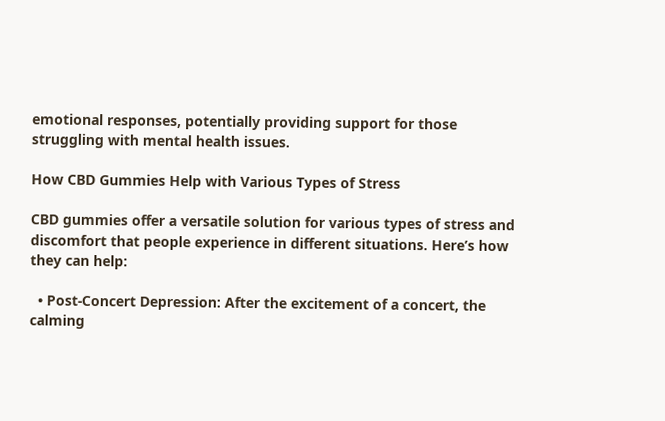emotional responses, potentially providing support for those struggling with mental health issues.

How CBD Gummies Help with Various Types of Stress

CBD gummies offer a versatile solution for various types of stress and discomfort that people experience in different situations. Here’s how they can help:

  • Post-Concert Depression: After the excitement of a concert, the calming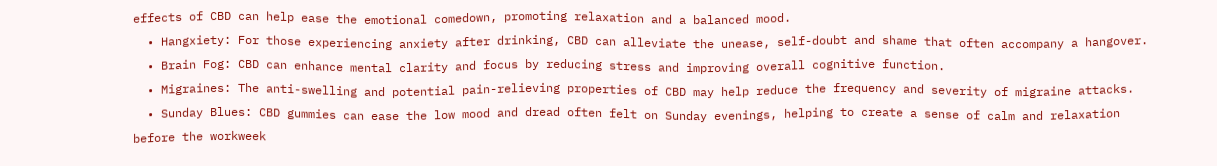effects of CBD can help ease the emotional comedown, promoting relaxation and a balanced mood.
  • Hangxiety: For those experiencing anxiety after drinking, CBD can alleviate the unease, self-doubt and shame that often accompany a hangover.
  • Brain Fog: CBD can enhance mental clarity and focus by reducing stress and improving overall cognitive function.
  • Migraines: The anti-swelling and potential pain-relieving properties of CBD may help reduce the frequency and severity of migraine attacks.
  • Sunday Blues: CBD gummies can ease the low mood and dread often felt on Sunday evenings, helping to create a sense of calm and relaxation before the workweek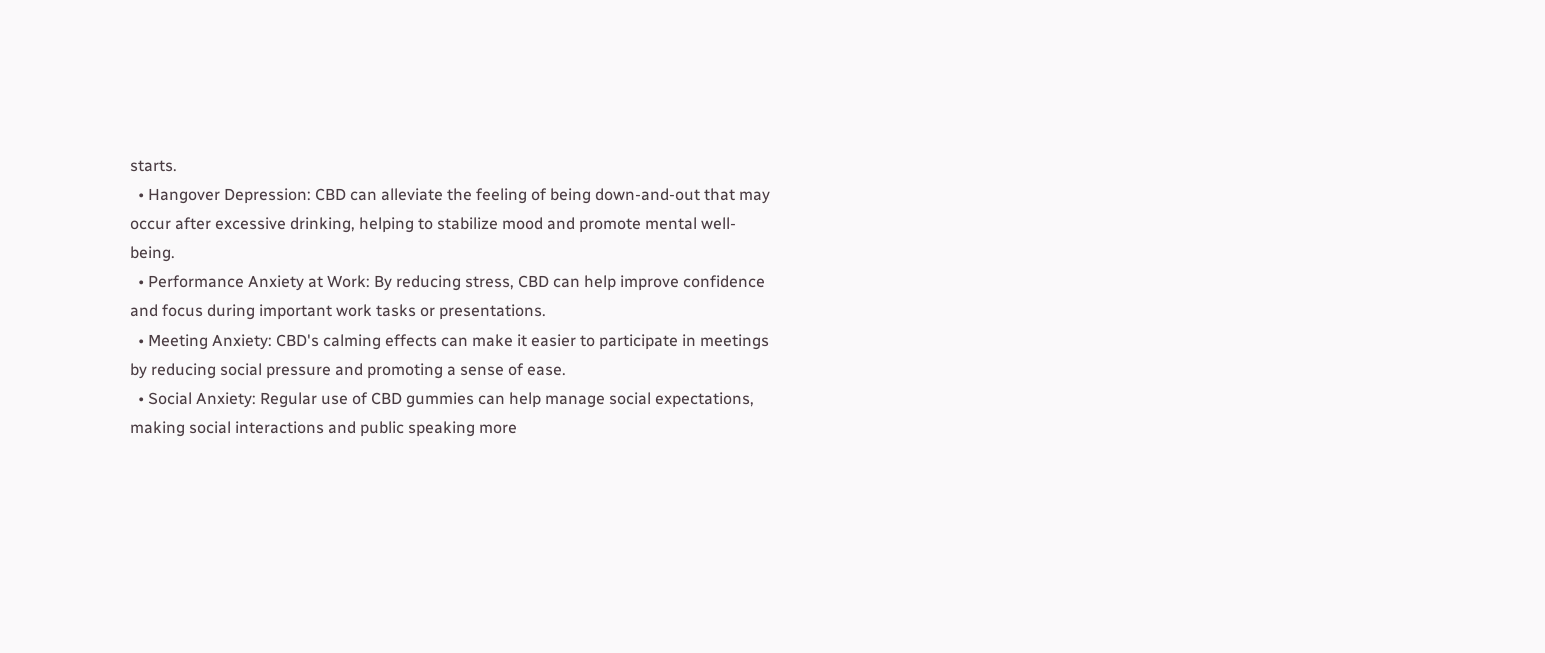starts.
  • Hangover Depression: CBD can alleviate the feeling of being down-and-out that may occur after excessive drinking, helping to stabilize mood and promote mental well-being.
  • Performance Anxiety at Work: By reducing stress, CBD can help improve confidence and focus during important work tasks or presentations.
  • Meeting Anxiety: CBD's calming effects can make it easier to participate in meetings by reducing social pressure and promoting a sense of ease.
  • Social Anxiety: Regular use of CBD gummies can help manage social expectations, making social interactions and public speaking more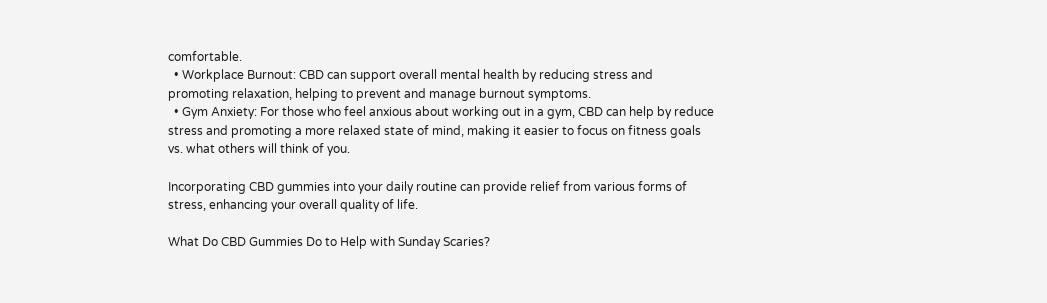comfortable.
  • Workplace Burnout: CBD can support overall mental health by reducing stress and promoting relaxation, helping to prevent and manage burnout symptoms.
  • Gym Anxiety: For those who feel anxious about working out in a gym, CBD can help by reduce stress and promoting a more relaxed state of mind, making it easier to focus on fitness goals vs. what others will think of you.

Incorporating CBD gummies into your daily routine can provide relief from various forms of stress, enhancing your overall quality of life.

What Do CBD Gummies Do to Help with Sunday Scaries?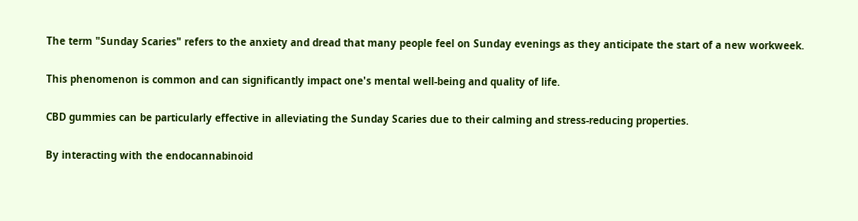The term "Sunday Scaries" refers to the anxiety and dread that many people feel on Sunday evenings as they anticipate the start of a new workweek.

This phenomenon is common and can significantly impact one's mental well-being and quality of life.

CBD gummies can be particularly effective in alleviating the Sunday Scaries due to their calming and stress-reducing properties.

By interacting with the endocannabinoid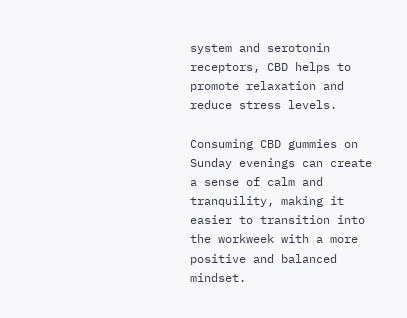system and serotonin receptors, CBD helps to promote relaxation and reduce stress levels.

Consuming CBD gummies on Sunday evenings can create a sense of calm and tranquility, making it easier to transition into the workweek with a more positive and balanced mindset.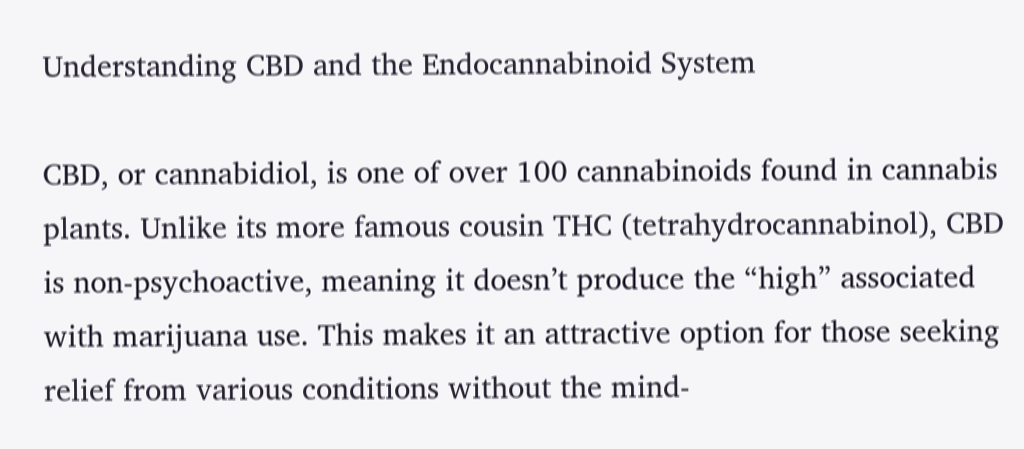Understanding CBD and the Endocannabinoid System

CBD, or cannabidiol, is one of over 100 cannabinoids found in cannabis plants. Unlike its more famous cousin THC (tetrahydrocannabinol), CBD is non-psychoactive, meaning it doesn’t produce the “high” associated with marijuana use. This makes it an attractive option for those seeking relief from various conditions without the mind-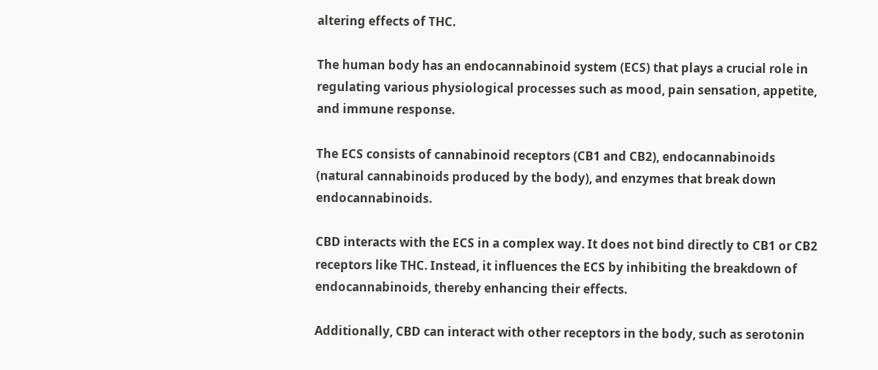altering effects of THC.

The human body has an endocannabinoid system (ECS) that plays a crucial role in regulating various physiological processes such as mood, pain sensation, appetite, and immune response.

The ECS consists of cannabinoid receptors (CB1 and CB2), endocannabinoids (natural cannabinoids produced by the body), and enzymes that break down endocannabinoids.

CBD interacts with the ECS in a complex way. It does not bind directly to CB1 or CB2 receptors like THC. Instead, it influences the ECS by inhibiting the breakdown of endocannabinoids, thereby enhancing their effects.

Additionally, CBD can interact with other receptors in the body, such as serotonin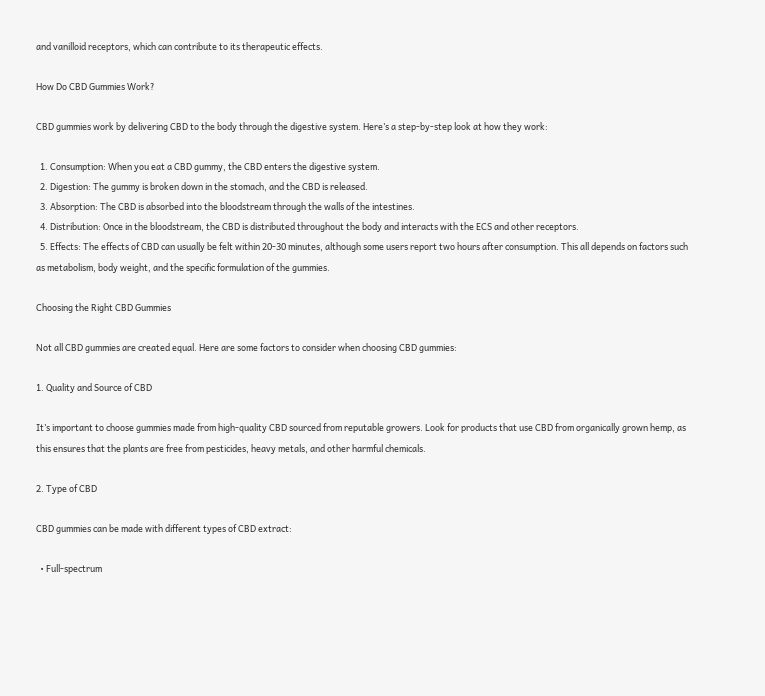and vanilloid receptors, which can contribute to its therapeutic effects.

How Do CBD Gummies Work?

CBD gummies work by delivering CBD to the body through the digestive system. Here’s a step-by-step look at how they work:

  1. Consumption: When you eat a CBD gummy, the CBD enters the digestive system.
  2. Digestion: The gummy is broken down in the stomach, and the CBD is released.
  3. Absorption: The CBD is absorbed into the bloodstream through the walls of the intestines.
  4. Distribution: Once in the bloodstream, the CBD is distributed throughout the body and interacts with the ECS and other receptors.
  5. Effects: The effects of CBD can usually be felt within 20-30 minutes, although some users report two hours after consumption. This all depends on factors such as metabolism, body weight, and the specific formulation of the gummies.

Choosing the Right CBD Gummies

Not all CBD gummies are created equal. Here are some factors to consider when choosing CBD gummies:

1. Quality and Source of CBD

It’s important to choose gummies made from high-quality CBD sourced from reputable growers. Look for products that use CBD from organically grown hemp, as this ensures that the plants are free from pesticides, heavy metals, and other harmful chemicals.

2. Type of CBD

CBD gummies can be made with different types of CBD extract:

  • Full-spectrum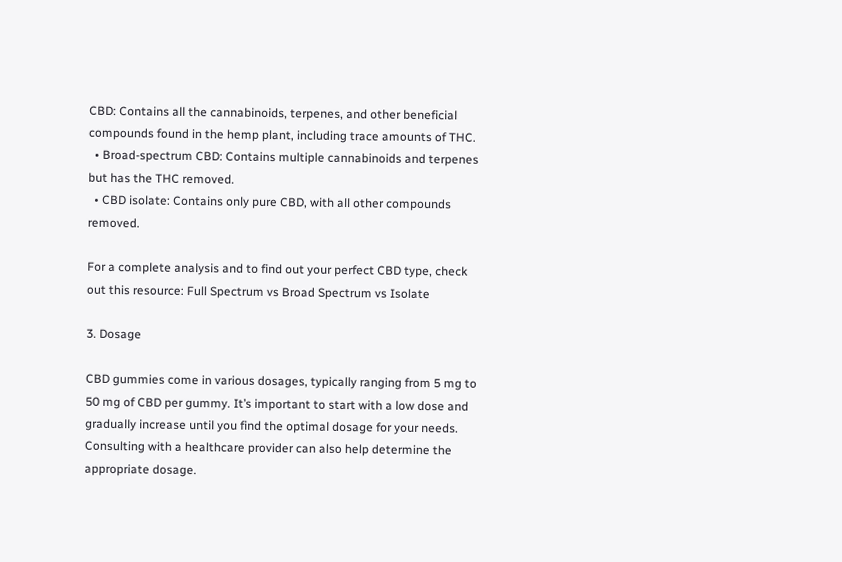CBD: Contains all the cannabinoids, terpenes, and other beneficial compounds found in the hemp plant, including trace amounts of THC.
  • Broad-spectrum CBD: Contains multiple cannabinoids and terpenes but has the THC removed.
  • CBD isolate: Contains only pure CBD, with all other compounds removed.

For a complete analysis and to find out your perfect CBD type, check out this resource: Full Spectrum vs Broad Spectrum vs Isolate

3. Dosage

CBD gummies come in various dosages, typically ranging from 5 mg to 50 mg of CBD per gummy. It’s important to start with a low dose and gradually increase until you find the optimal dosage for your needs. Consulting with a healthcare provider can also help determine the appropriate dosage.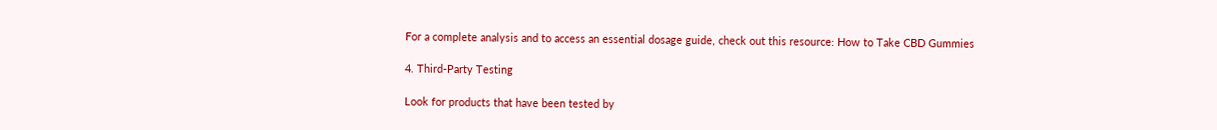For a complete analysis and to access an essential dosage guide, check out this resource: How to Take CBD Gummies

4. Third-Party Testing

Look for products that have been tested by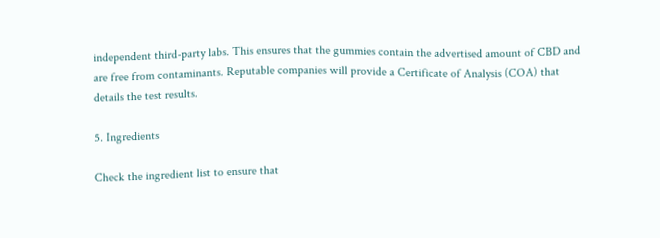independent third-party labs. This ensures that the gummies contain the advertised amount of CBD and are free from contaminants. Reputable companies will provide a Certificate of Analysis (COA) that details the test results.

5. Ingredients

Check the ingredient list to ensure that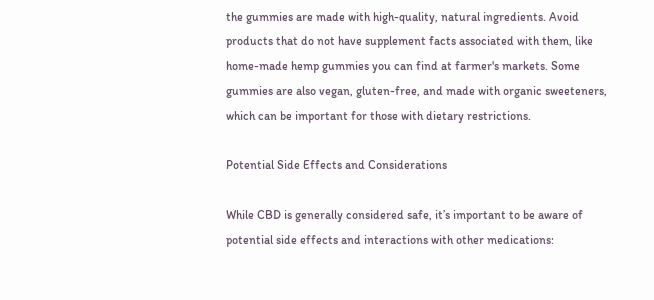the gummies are made with high-quality, natural ingredients. Avoid products that do not have supplement facts associated with them, like home-made hemp gummies you can find at farmer's markets. Some gummies are also vegan, gluten-free, and made with organic sweeteners, which can be important for those with dietary restrictions.

Potential Side Effects and Considerations

While CBD is generally considered safe, it’s important to be aware of potential side effects and interactions with other medications: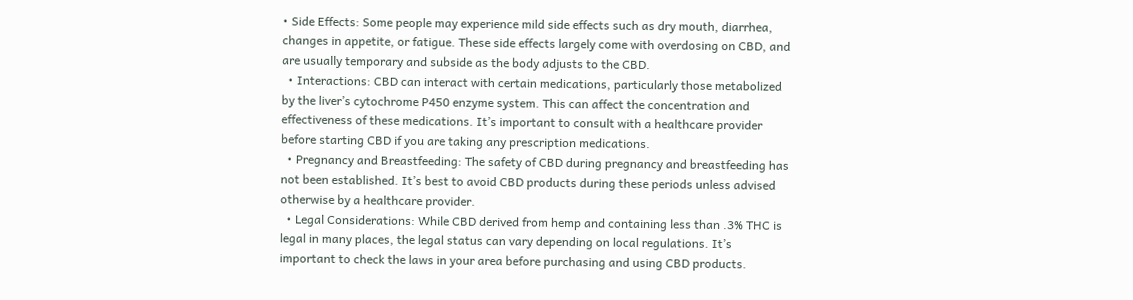• Side Effects: Some people may experience mild side effects such as dry mouth, diarrhea, changes in appetite, or fatigue. These side effects largely come with overdosing on CBD, and are usually temporary and subside as the body adjusts to the CBD.
  • Interactions: CBD can interact with certain medications, particularly those metabolized by the liver’s cytochrome P450 enzyme system. This can affect the concentration and effectiveness of these medications. It’s important to consult with a healthcare provider before starting CBD if you are taking any prescription medications.
  • Pregnancy and Breastfeeding: The safety of CBD during pregnancy and breastfeeding has not been established. It’s best to avoid CBD products during these periods unless advised otherwise by a healthcare provider.
  • Legal Considerations: While CBD derived from hemp and containing less than .3% THC is legal in many places, the legal status can vary depending on local regulations. It’s important to check the laws in your area before purchasing and using CBD products.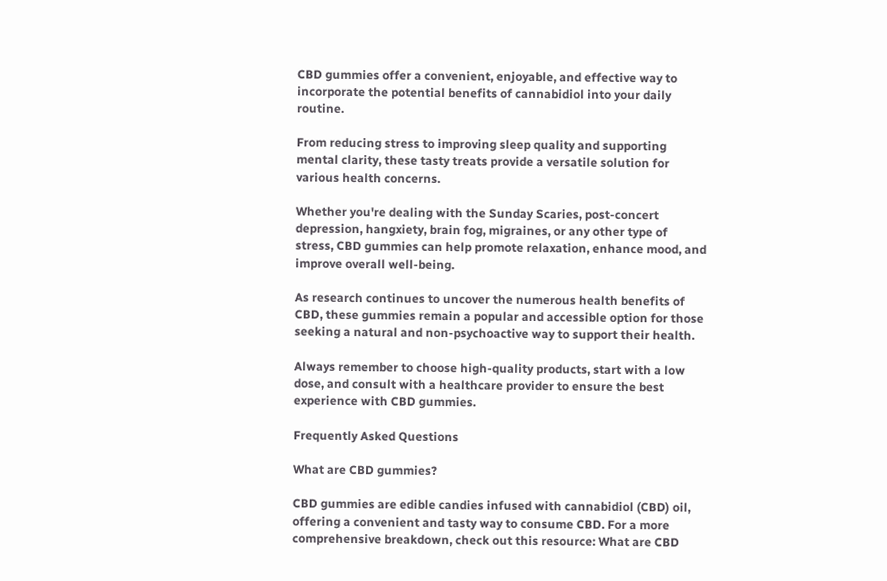CBD gummies offer a convenient, enjoyable, and effective way to incorporate the potential benefits of cannabidiol into your daily routine.

From reducing stress to improving sleep quality and supporting mental clarity, these tasty treats provide a versatile solution for various health concerns.

Whether you're dealing with the Sunday Scaries, post-concert depression, hangxiety, brain fog, migraines, or any other type of stress, CBD gummies can help promote relaxation, enhance mood, and improve overall well-being.

As research continues to uncover the numerous health benefits of CBD, these gummies remain a popular and accessible option for those seeking a natural and non-psychoactive way to support their health.

Always remember to choose high-quality products, start with a low dose, and consult with a healthcare provider to ensure the best experience with CBD gummies.

Frequently Asked Questions

What are CBD gummies?

CBD gummies are edible candies infused with cannabidiol (CBD) oil, offering a convenient and tasty way to consume CBD. For a more comprehensive breakdown, check out this resource: What are CBD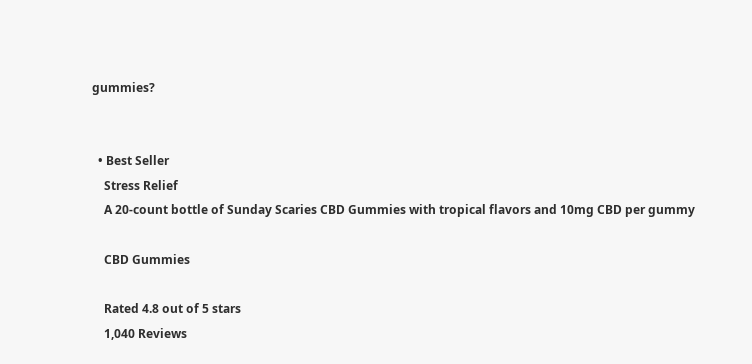gummies?


  • Best Seller
    Stress Relief
    A 20-count bottle of Sunday Scaries CBD Gummies with tropical flavors and 10mg CBD per gummy

    CBD Gummies

    Rated 4.8 out of 5 stars
    1,040 Reviews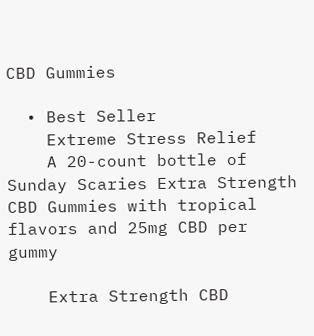CBD Gummies

  • Best Seller
    Extreme Stress Relief
    A 20-count bottle of Sunday Scaries Extra Strength CBD Gummies with tropical flavors and 25mg CBD per gummy

    Extra Strength CBD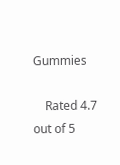Gummies

    Rated 4.7 out of 5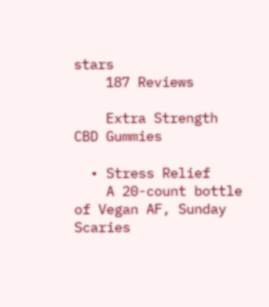stars
    187 Reviews

    Extra Strength CBD Gummies

  • Stress Relief
    A 20-count bottle of Vegan AF, Sunday Scaries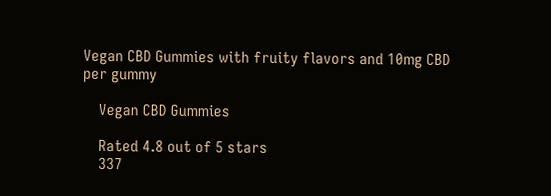Vegan CBD Gummies with fruity flavors and 10mg CBD per gummy

    Vegan CBD Gummies

    Rated 4.8 out of 5 stars
    337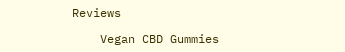Reviews

    Vegan CBD Gummies